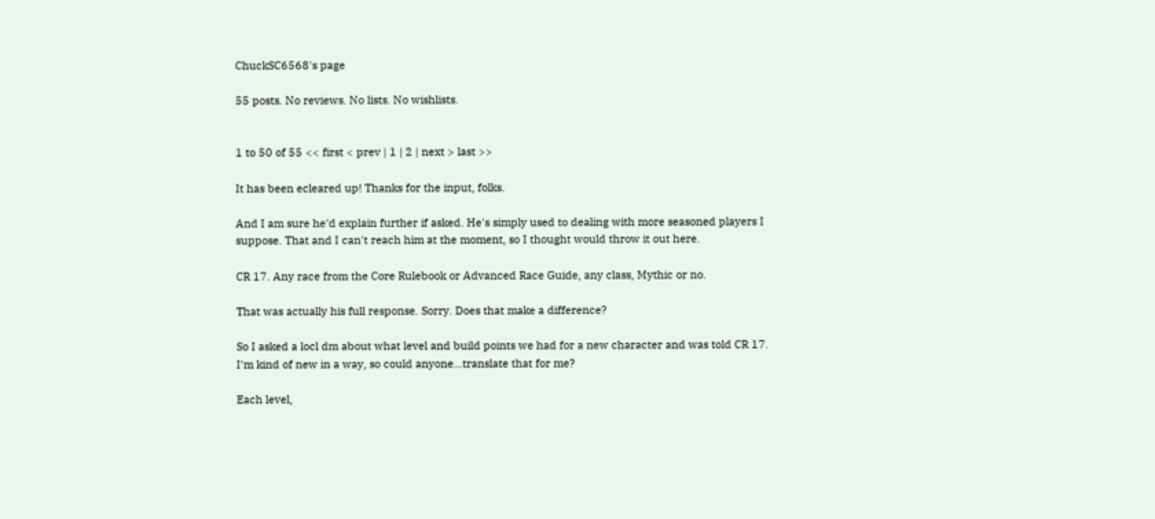ChuckSC6568's page

55 posts. No reviews. No lists. No wishlists.


1 to 50 of 55 << first < prev | 1 | 2 | next > last >>

It has been ecleared up! Thanks for the input, folks.

And I am sure he'd explain further if asked. He's simply used to dealing with more seasoned players I suppose. That and I can't reach him at the moment, so I thought would throw it out here.

CR 17. Any race from the Core Rulebook or Advanced Race Guide, any class, Mythic or no.

That was actually his full response. Sorry. Does that make a difference?

So I asked a locl dm about what level and build points we had for a new character and was told CR 17. I'm kind of new in a way, so could anyone...translate that for me?

Each level,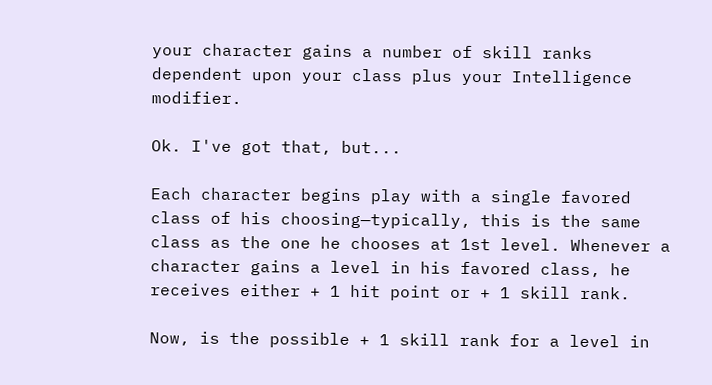your character gains a number of skill ranks dependent upon your class plus your Intelligence modifier.

Ok. I've got that, but...

Each character begins play with a single favored class of his choosing—typically, this is the same class as the one he chooses at 1st level. Whenever a character gains a level in his favored class, he receives either + 1 hit point or + 1 skill rank.

Now, is the possible + 1 skill rank for a level in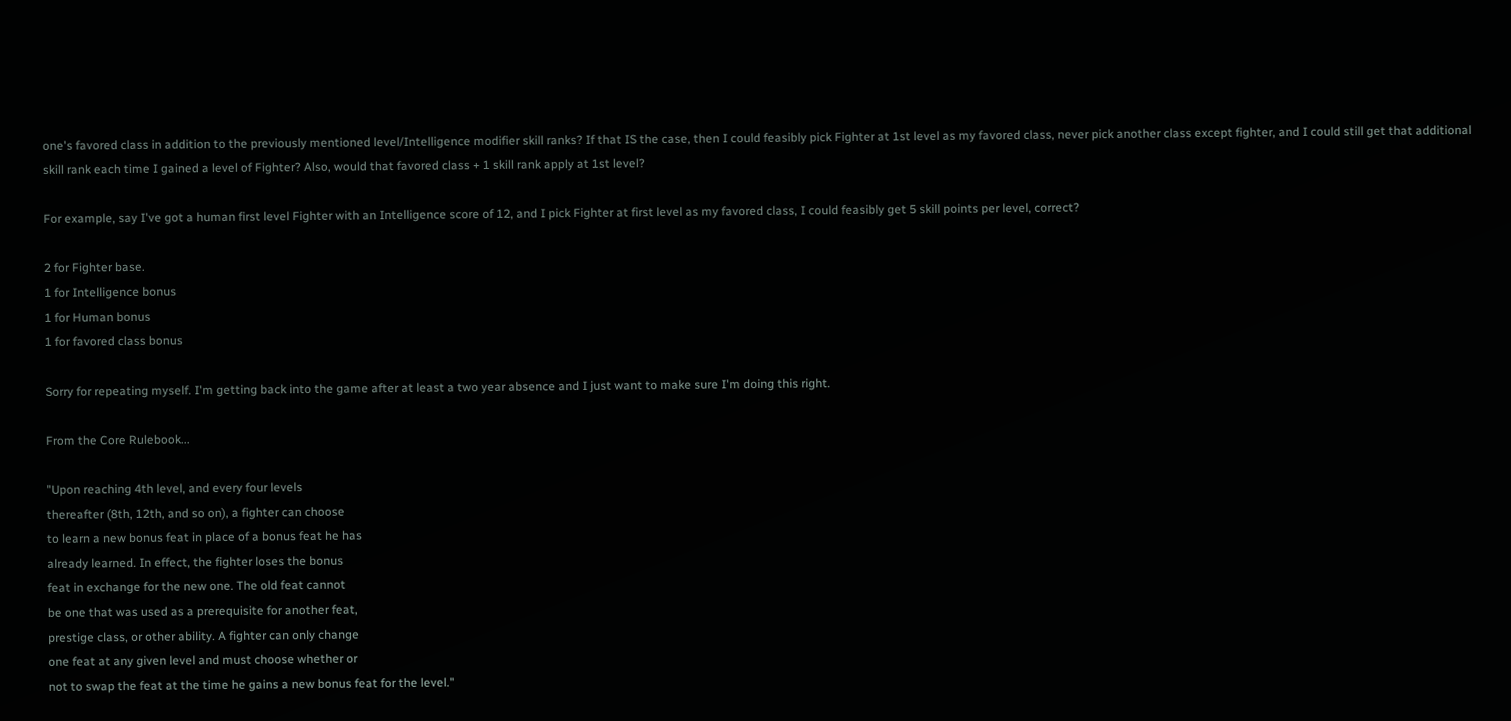one's favored class in addition to the previously mentioned level/Intelligence modifier skill ranks? If that IS the case, then I could feasibly pick Fighter at 1st level as my favored class, never pick another class except fighter, and I could still get that additional skill rank each time I gained a level of Fighter? Also, would that favored class + 1 skill rank apply at 1st level?

For example, say I've got a human first level Fighter with an Intelligence score of 12, and I pick Fighter at first level as my favored class, I could feasibly get 5 skill points per level, correct?

2 for Fighter base.
1 for Intelligence bonus
1 for Human bonus
1 for favored class bonus

Sorry for repeating myself. I'm getting back into the game after at least a two year absence and I just want to make sure I'm doing this right.

From the Core Rulebook...

"Upon reaching 4th level, and every four levels
thereafter (8th, 12th, and so on), a fighter can choose
to learn a new bonus feat in place of a bonus feat he has
already learned. In effect, the fighter loses the bonus
feat in exchange for the new one. The old feat cannot
be one that was used as a prerequisite for another feat,
prestige class, or other ability. A fighter can only change
one feat at any given level and must choose whether or
not to swap the feat at the time he gains a new bonus feat for the level."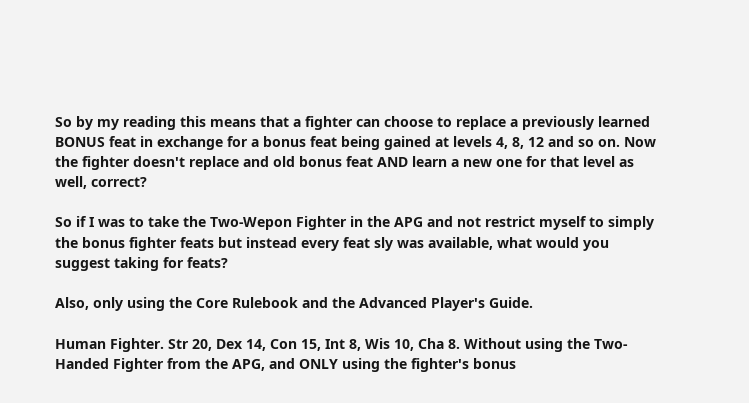So by my reading this means that a fighter can choose to replace a previously learned BONUS feat in exchange for a bonus feat being gained at levels 4, 8, 12 and so on. Now the fighter doesn't replace and old bonus feat AND learn a new one for that level as well, correct?

So if I was to take the Two-Wepon Fighter in the APG and not restrict myself to simply the bonus fighter feats but instead every feat sly was available, what would you suggest taking for feats?

Also, only using the Core Rulebook and the Advanced Player's Guide.

Human Fighter. Str 20, Dex 14, Con 15, Int 8, Wis 10, Cha 8. Without using the Two-Handed Fighter from the APG, and ONLY using the fighter's bonus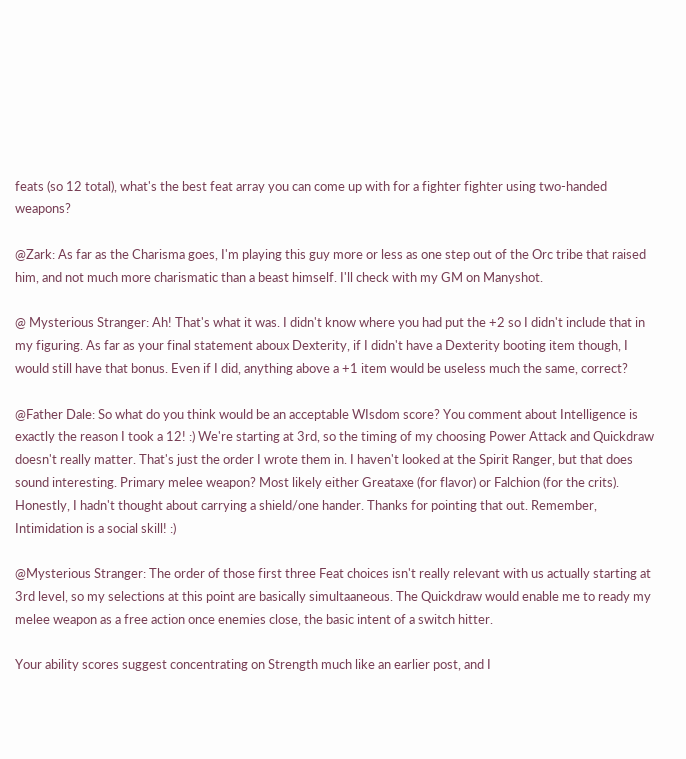feats (so 12 total), what's the best feat array you can come up with for a fighter fighter using two-handed weapons?

@Zark: As far as the Charisma goes, I'm playing this guy more or less as one step out of the Orc tribe that raised him, and not much more charismatic than a beast himself. I'll check with my GM on Manyshot.

@ Mysterious Stranger: Ah! That's what it was. I didn't know where you had put the +2 so I didn't include that in my figuring. As far as your final statement aboux Dexterity, if I didn't have a Dexterity booting item though, I would still have that bonus. Even if I did, anything above a +1 item would be useless much the same, correct?

@Father Dale: So what do you think would be an acceptable WIsdom score? You comment about Intelligence is exactly the reason I took a 12! :) We're starting at 3rd, so the timing of my choosing Power Attack and Quickdraw doesn't really matter. That's just the order I wrote them in. I haven't looked at the Spirit Ranger, but that does sound interesting. Primary melee weapon? Most likely either Greataxe (for flavor) or Falchion (for the crits). Honestly, I hadn't thought about carrying a shield/one hander. Thanks for pointing that out. Remember, Intimidation is a social skill! :)

@Mysterious Stranger: The order of those first three Feat choices isn't really relevant with us actually starting at 3rd level, so my selections at this point are basically simultaaneous. The Quickdraw would enable me to ready my melee weapon as a free action once enemies close, the basic intent of a switch hitter.

Your ability scores suggest concentrating on Strength much like an earlier post, and I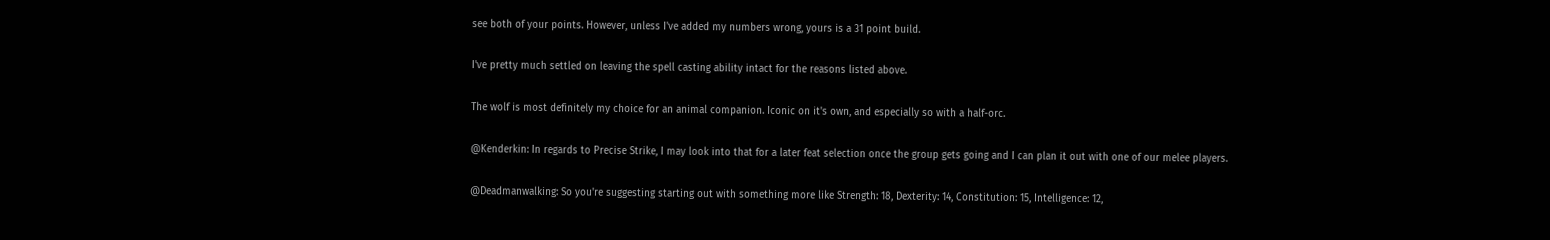see both of your points. However, unless I've added my numbers wrong, yours is a 31 point build.

I've pretty much settled on leaving the spell casting ability intact for the reasons listed above.

The wolf is most definitely my choice for an animal companion. Iconic on it's own, and especially so with a half-orc.

@Kenderkin: In regards to Precise Strike, I may look into that for a later feat selection once the group gets going and I can plan it out with one of our melee players.

@Deadmanwalking: So you're suggesting starting out with something more like Strength: 18, Dexterity: 14, Constitution: 15, Intelligence: 12,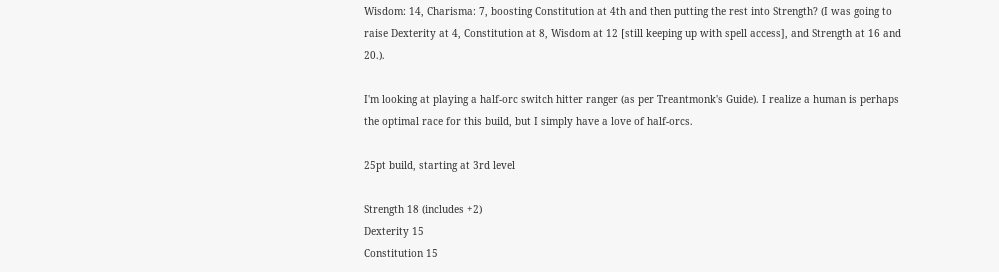Wisdom: 14, Charisma: 7, boosting Constitution at 4th and then putting the rest into Strength? (I was going to raise Dexterity at 4, Constitution at 8, Wisdom at 12 [still keeping up with spell access], and Strength at 16 and 20.).

I'm looking at playing a half-orc switch hitter ranger (as per Treantmonk's Guide). I realize a human is perhaps the optimal race for this build, but I simply have a love of half-orcs.

25pt build, starting at 3rd level

Strength 18 (includes +2)
Dexterity 15
Constitution 15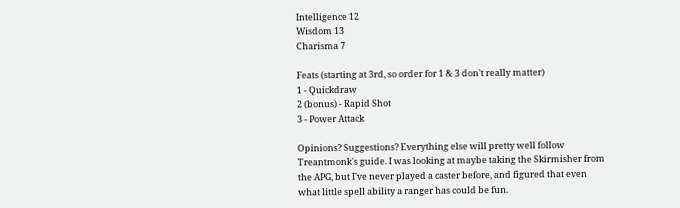Intelligence 12
Wisdom 13
Charisma 7

Feats (starting at 3rd, so order for 1 & 3 don't really matter)
1 - Quickdraw
2 (bonus) - Rapid Shot
3 - Power Attack

Opinions? Suggestions? Everything else will pretty well follow Treantmonk's guide. I was looking at maybe taking the Skirmisher from the APG, but I've never played a caster before, and figured that even what little spell ability a ranger has could be fun.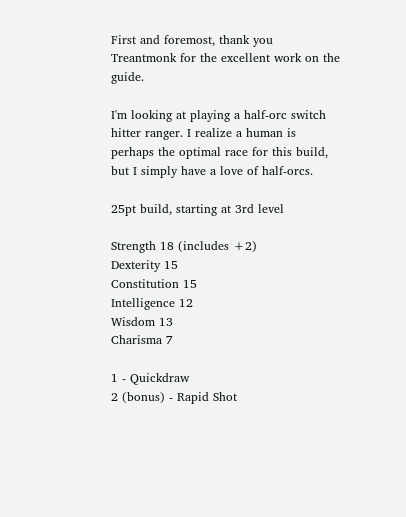First and foremost, thank you Treantmonk for the excellent work on the guide.

I'm looking at playing a half-orc switch hitter ranger. I realize a human is perhaps the optimal race for this build, but I simply have a love of half-orcs.

25pt build, starting at 3rd level

Strength 18 (includes +2)
Dexterity 15
Constitution 15
Intelligence 12
Wisdom 13
Charisma 7

1 - Quickdraw
2 (bonus) - Rapid Shot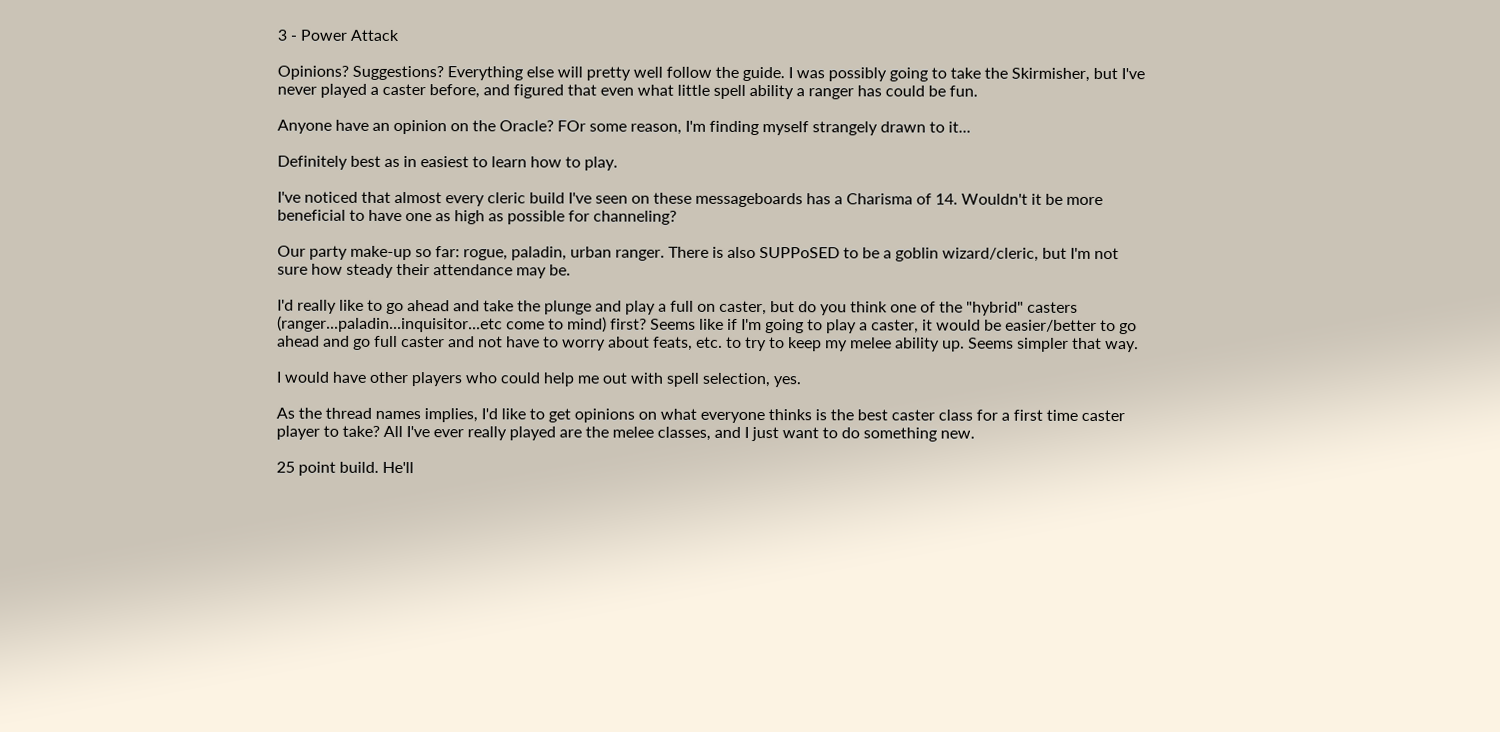3 - Power Attack

Opinions? Suggestions? Everything else will pretty well follow the guide. I was possibly going to take the Skirmisher, but I've never played a caster before, and figured that even what little spell ability a ranger has could be fun.

Anyone have an opinion on the Oracle? FOr some reason, I'm finding myself strangely drawn to it...

Definitely best as in easiest to learn how to play.

I've noticed that almost every cleric build I've seen on these messageboards has a Charisma of 14. Wouldn't it be more beneficial to have one as high as possible for channeling?

Our party make-up so far: rogue, paladin, urban ranger. There is also SUPPoSED to be a goblin wizard/cleric, but I'm not sure how steady their attendance may be.

I'd really like to go ahead and take the plunge and play a full on caster, but do you think one of the "hybrid" casters (ranger...paladin...inquisitor...etc come to mind) first? Seems like if I'm going to play a caster, it would be easier/better to go ahead and go full caster and not have to worry about feats, etc. to try to keep my melee ability up. Seems simpler that way.

I would have other players who could help me out with spell selection, yes.

As the thread names implies, I'd like to get opinions on what everyone thinks is the best caster class for a first time caster player to take? All I've ever really played are the melee classes, and I just want to do something new.

25 point build. He'll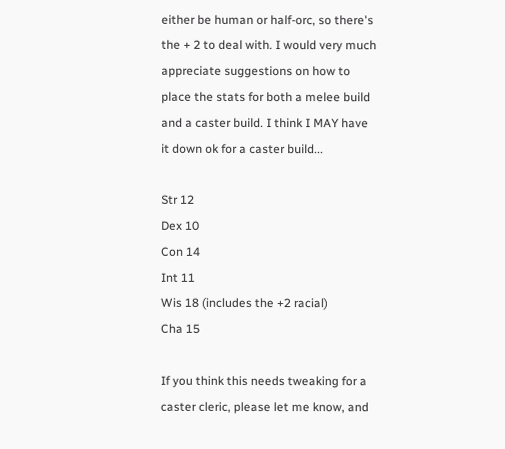either be human or half-orc, so there's the + 2 to deal with. I would very much appreciate suggestions on how to place the stats for both a melee build and a caster build. I think I MAY have it down ok for a caster build...

Str 12
Dex 10
Con 14
Int 11
Wis 18 (includes the +2 racial)
Cha 15

If you think this needs tweaking for a caster cleric, please let me know, and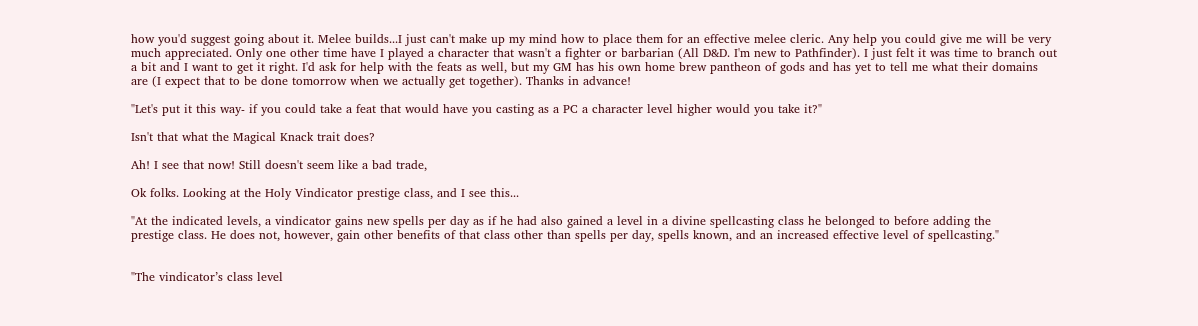how you'd suggest going about it. Melee builds...I just can't make up my mind how to place them for an effective melee cleric. Any help you could give me will be very much appreciated. Only one other time have I played a character that wasn't a fighter or barbarian (All D&D. I'm new to Pathfinder). I just felt it was time to branch out a bit and I want to get it right. I'd ask for help with the feats as well, but my GM has his own home brew pantheon of gods and has yet to tell me what their domains are (I expect that to be done tomorrow when we actually get together). Thanks in advance!

"Let's put it this way- if you could take a feat that would have you casting as a PC a character level higher would you take it?"

Isn't that what the Magical Knack trait does?

Ah! I see that now! Still doesn't seem like a bad trade,

Ok folks. Looking at the Holy Vindicator prestige class, and I see this...

"At the indicated levels, a vindicator gains new spells per day as if he had also gained a level in a divine spellcasting class he belonged to before adding the
prestige class. He does not, however, gain other benefits of that class other than spells per day, spells known, and an increased effective level of spellcasting."


"The vindicator’s class level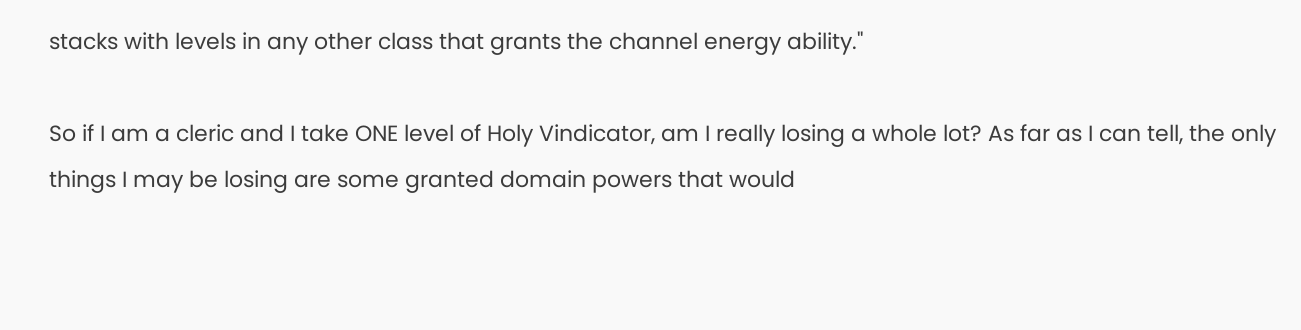stacks with levels in any other class that grants the channel energy ability."

So if I am a cleric and I take ONE level of Holy Vindicator, am I really losing a whole lot? As far as I can tell, the only things I may be losing are some granted domain powers that would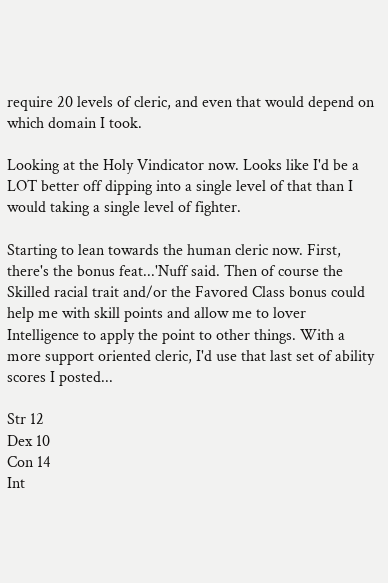require 20 levels of cleric, and even that would depend on which domain I took.

Looking at the Holy Vindicator now. Looks like I'd be a LOT better off dipping into a single level of that than I would taking a single level of fighter.

Starting to lean towards the human cleric now. First, there's the bonus feat...'Nuff said. Then of course the Skilled racial trait and/or the Favored Class bonus could help me with skill points and allow me to lover Intelligence to apply the point to other things. With a more support oriented cleric, I'd use that last set of ability scores I posted...

Str 12
Dex 10
Con 14
Int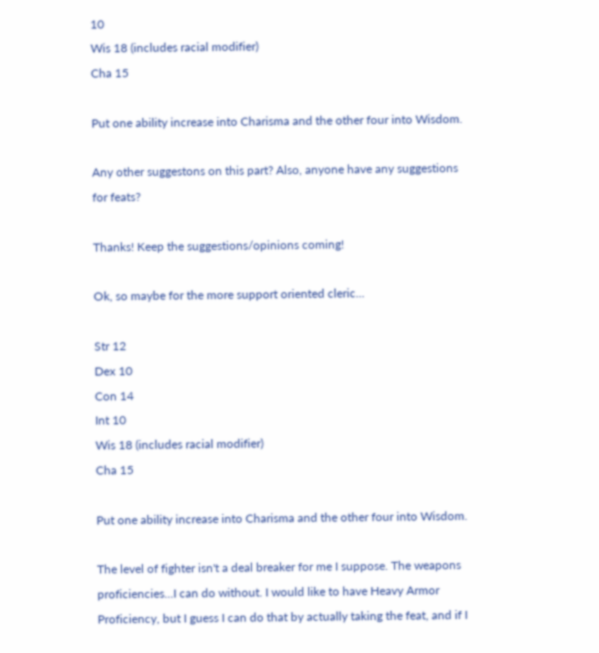10
Wis 18 (includes racial modifier)
Cha 15

Put one ability increase into Charisma and the other four into Wisdom.

Any other suggestons on this part? Also, anyone have any suggestions for feats?

Thanks! Keep the suggestions/opinions coming!

Ok, so maybe for the more support oriented cleric...

Str 12
Dex 10
Con 14
Int 10
Wis 18 (includes racial modifier)
Cha 15

Put one ability increase into Charisma and the other four into Wisdom.

The level of fighter isn't a deal breaker for me I suppose. The weapons proficiencies...I can do without. I would like to have Heavy Armor Proficiency, but I guess I can do that by actually taking the feat, and if I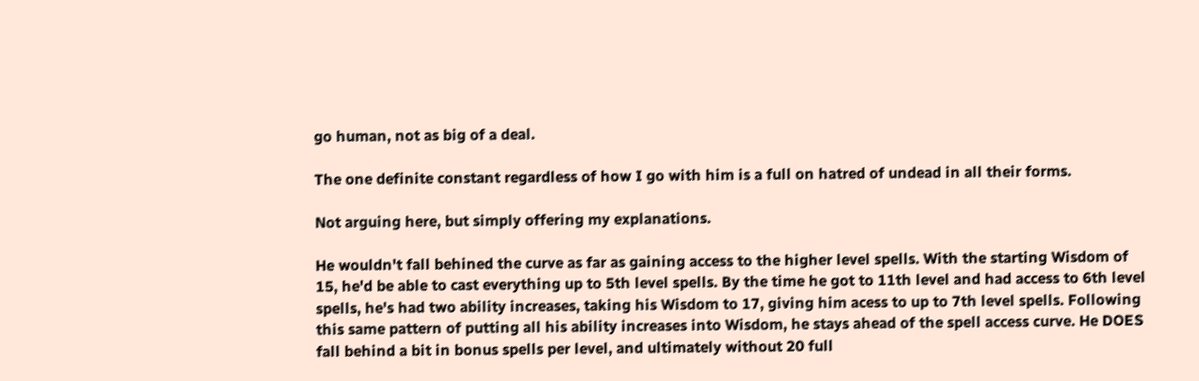go human, not as big of a deal.

The one definite constant regardless of how I go with him is a full on hatred of undead in all their forms.

Not arguing here, but simply offering my explanations.

He wouldn't fall behined the curve as far as gaining access to the higher level spells. With the starting Wisdom of 15, he'd be able to cast everything up to 5th level spells. By the time he got to 11th level and had access to 6th level spells, he's had two ability increases, taking his Wisdom to 17, giving him acess to up to 7th level spells. Following this same pattern of putting all his ability increases into Wisdom, he stays ahead of the spell access curve. He DOES fall behind a bit in bonus spells per level, and ultimately without 20 full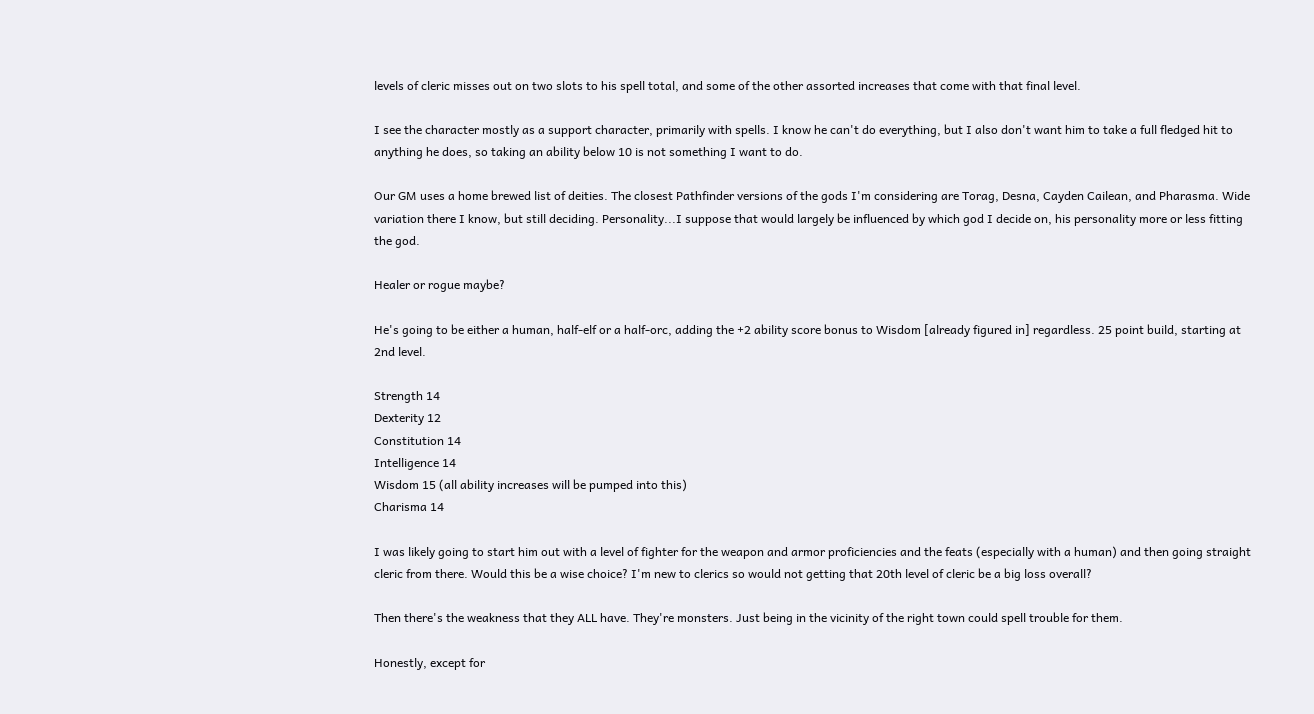levels of cleric misses out on two slots to his spell total, and some of the other assorted increases that come with that final level.

I see the character mostly as a support character, primarily with spells. I know he can't do everything, but I also don't want him to take a full fledged hit to anything he does, so taking an ability below 10 is not something I want to do.

Our GM uses a home brewed list of deities. The closest Pathfinder versions of the gods I'm considering are Torag, Desna, Cayden Cailean, and Pharasma. Wide variation there I know, but still deciding. Personality...I suppose that would largely be influenced by which god I decide on, his personality more or less fitting the god.

Healer or rogue maybe?

He's going to be either a human, half-elf or a half-orc, adding the +2 ability score bonus to Wisdom [already figured in] regardless. 25 point build, starting at 2nd level.

Strength 14
Dexterity 12
Constitution 14
Intelligence 14
Wisdom 15 (all ability increases will be pumped into this)
Charisma 14

I was likely going to start him out with a level of fighter for the weapon and armor proficiencies and the feats (especially with a human) and then going straight cleric from there. Would this be a wise choice? I'm new to clerics so would not getting that 20th level of cleric be a big loss overall?

Then there's the weakness that they ALL have. They're monsters. Just being in the vicinity of the right town could spell trouble for them.

Honestly, except for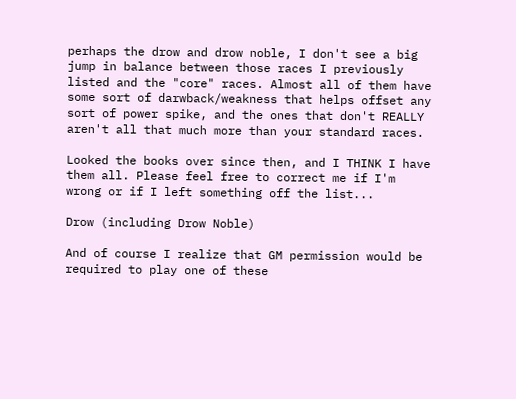perhaps the drow and drow noble, I don't see a big jump in balance between those races I previously listed and the "core" races. Almost all of them have some sort of darwback/weakness that helps offset any sort of power spike, and the ones that don't REALLY aren't all that much more than your standard races.

Looked the books over since then, and I THINK I have them all. Please feel free to correct me if I'm wrong or if I left something off the list...

Drow (including Drow Noble)

And of course I realize that GM permission would be required to play one of these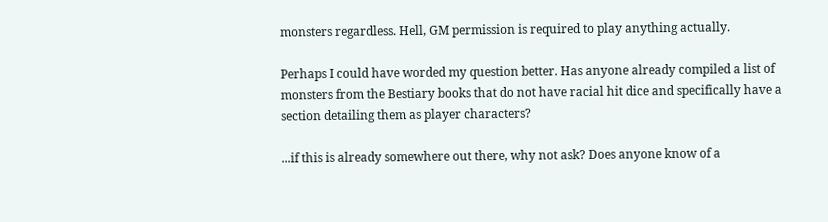monsters regardless. Hell, GM permission is required to play anything actually.

Perhaps I could have worded my question better. Has anyone already compiled a list of monsters from the Bestiary books that do not have racial hit dice and specifically have a section detailing them as player characters?

...if this is already somewhere out there, why not ask? Does anyone know of a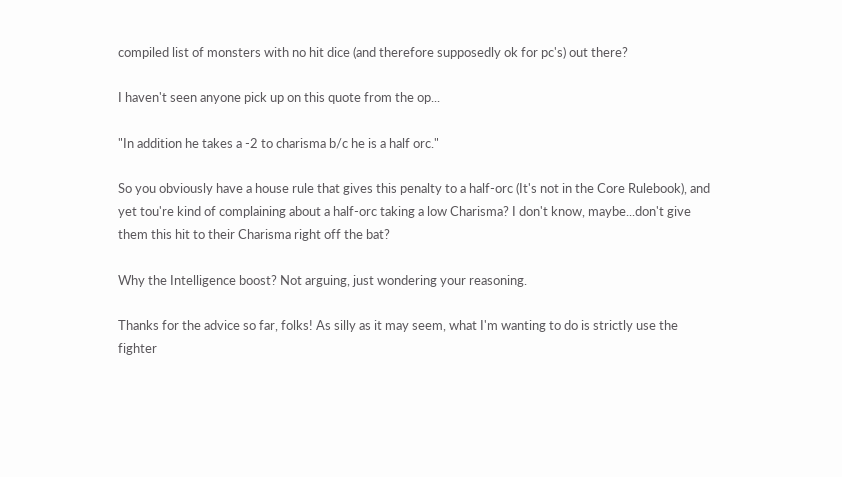compiled list of monsters with no hit dice (and therefore supposedly ok for pc's) out there?

I haven't seen anyone pick up on this quote from the op...

"In addition he takes a -2 to charisma b/c he is a half orc."

So you obviously have a house rule that gives this penalty to a half-orc (It's not in the Core Rulebook), and yet tou're kind of complaining about a half-orc taking a low Charisma? I don't know, maybe...don't give them this hit to their Charisma right off the bat?

Why the Intelligence boost? Not arguing, just wondering your reasoning.

Thanks for the advice so far, folks! As silly as it may seem, what I'm wanting to do is strictly use the fighter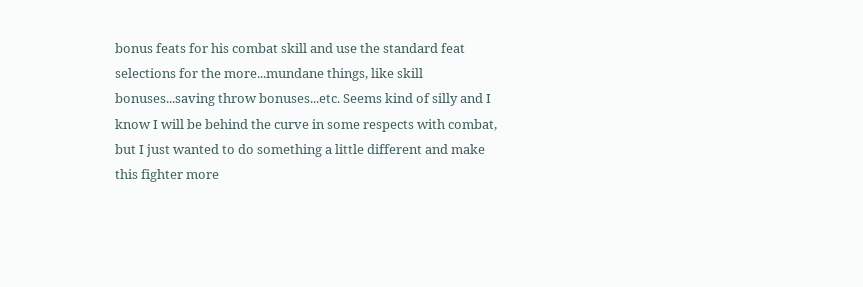bonus feats for his combat skill and use the standard feat selections for the more...mundane things, like skill bonuses...saving throw bonuses...etc. Seems kind of silly and I know I will be behind the curve in some respects with combat, but I just wanted to do something a little different and make this fighter more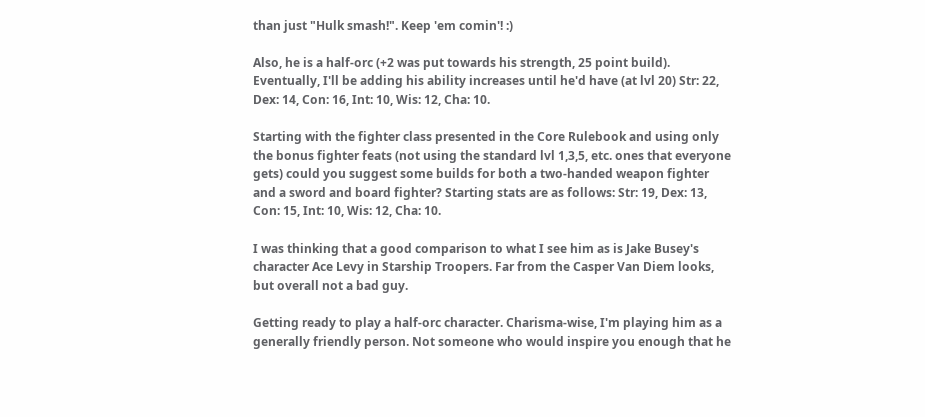than just "Hulk smash!". Keep 'em comin'! :)

Also, he is a half-orc (+2 was put towards his strength, 25 point build). Eventually, I'll be adding his ability increases until he'd have (at lvl 20) Str: 22, Dex: 14, Con: 16, Int: 10, Wis: 12, Cha: 10.

Starting with the fighter class presented in the Core Rulebook and using only the bonus fighter feats (not using the standard lvl 1,3,5, etc. ones that everyone gets) could you suggest some builds for both a two-handed weapon fighter and a sword and board fighter? Starting stats are as follows: Str: 19, Dex: 13, Con: 15, Int: 10, Wis: 12, Cha: 10.

I was thinking that a good comparison to what I see him as is Jake Busey's character Ace Levy in Starship Troopers. Far from the Casper Van Diem looks, but overall not a bad guy.

Getting ready to play a half-orc character. Charisma-wise, I'm playing him as a generally friendly person. Not someone who would inspire you enough that he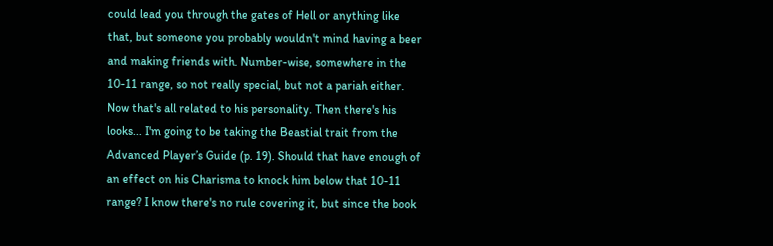could lead you through the gates of Hell or anything like that, but someone you probably wouldn't mind having a beer and making friends with. Number-wise, somewhere in the 10-11 range, so not really special, but not a pariah either. Now that's all related to his personality. Then there's his looks... I'm going to be taking the Beastial trait from the Advanced Player’s Guide (p. 19). Should that have enough of an effect on his Charisma to knock him below that 10-11 range? I know there's no rule covering it, but since the book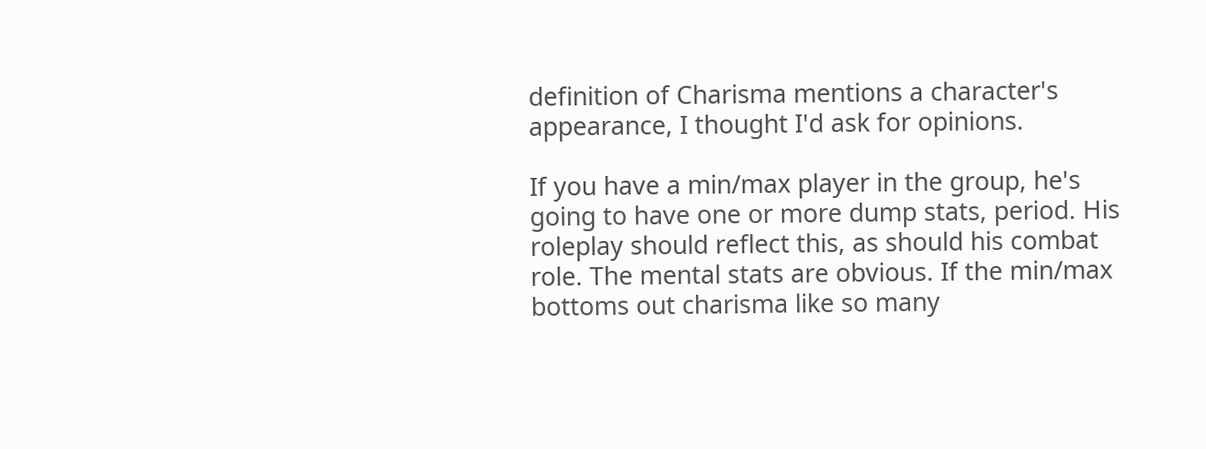definition of Charisma mentions a character's appearance, I thought I'd ask for opinions.

If you have a min/max player in the group, he's going to have one or more dump stats, period. His roleplay should reflect this, as should his combat role. The mental stats are obvious. If the min/max bottoms out charisma like so many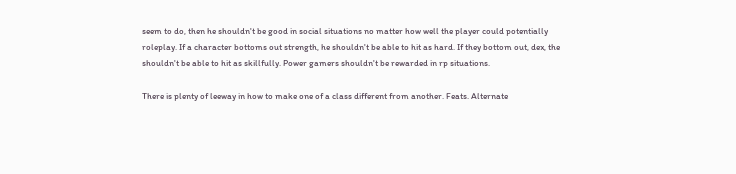seem to do, then he shouldn't be good in social situations no matter how well the player could potentially roleplay. If a character bottoms out strength, he shouldn't be able to hit as hard. If they bottom out, dex, the shouldn't be able to hit as skillfully. Power gamers shouldn't be rewarded in rp situations.

There is plenty of leeway in how to make one of a class different from another. Feats. Alternate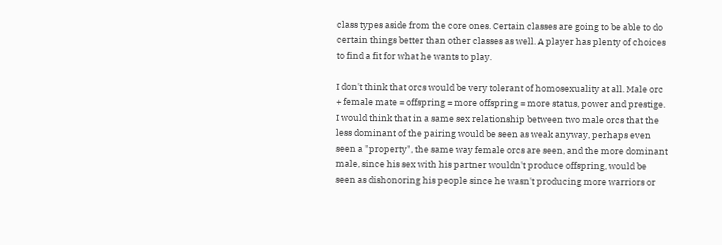class types aside from the core ones. Certain classes are going to be able to do certain things better than other classes as well. A player has plenty of choices to find a fit for what he wants to play.

I don't think that orcs would be very tolerant of homosexuality at all. Male orc + female mate = offspring = more offspring = more status, power and prestige. I would think that in a same sex relationship between two male orcs that the less dominant of the pairing would be seen as weak anyway, perhaps even seen a "property", the same way female orcs are seen, and the more dominant male, since his sex with his partner wouldn't produce offspring, would be seen as dishonoring his people since he wasn't producing more warriors or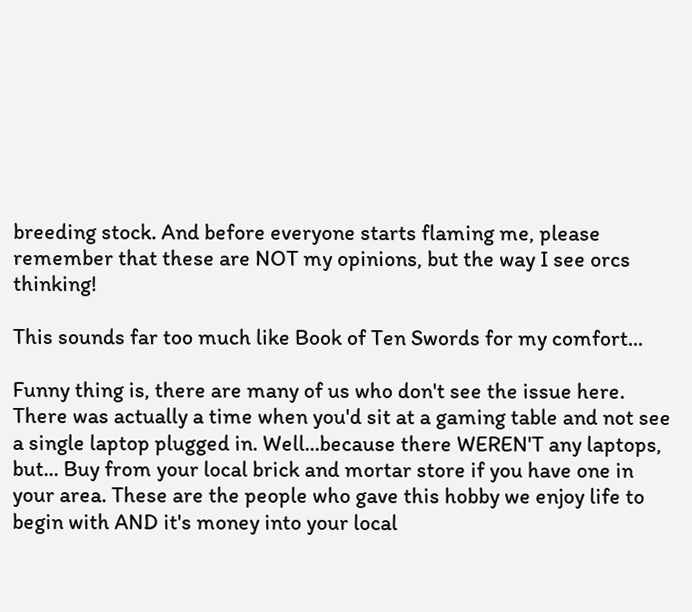breeding stock. And before everyone starts flaming me, please remember that these are NOT my opinions, but the way I see orcs thinking!

This sounds far too much like Book of Ten Swords for my comfort...

Funny thing is, there are many of us who don't see the issue here. There was actually a time when you'd sit at a gaming table and not see a single laptop plugged in. Well...because there WEREN'T any laptops, but... Buy from your local brick and mortar store if you have one in your area. These are the people who gave this hobby we enjoy life to begin with AND it's money into your local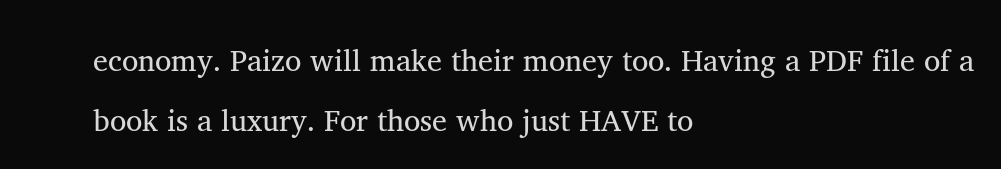economy. Paizo will make their money too. Having a PDF file of a book is a luxury. For those who just HAVE to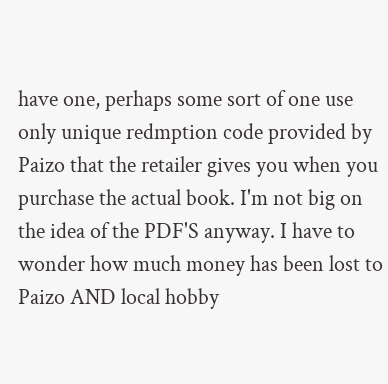have one, perhaps some sort of one use only unique redmption code provided by Paizo that the retailer gives you when you purchase the actual book. I'm not big on the idea of the PDF'S anyway. I have to wonder how much money has been lost to Paizo AND local hobby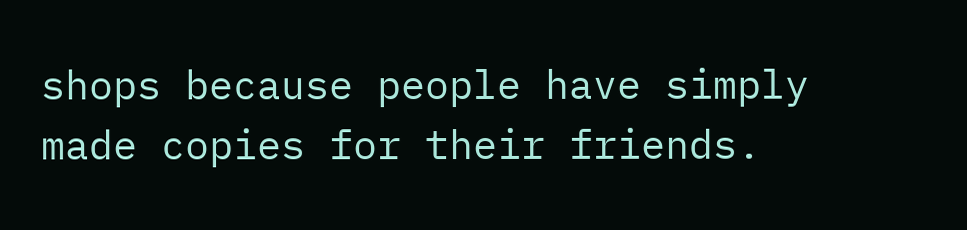shops because people have simply made copies for their friends.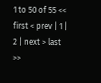1 to 50 of 55 << first < prev | 1 | 2 | next > last >>